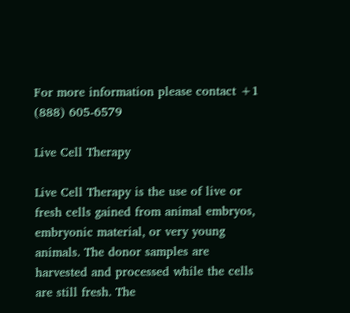For more information please contact +1 (888) 605-6579

Live Cell Therapy

Live Cell Therapy is the use of live or fresh cells gained from animal embryos, embryonic material, or very young animals. The donor samples are harvested and processed while the cells are still fresh. The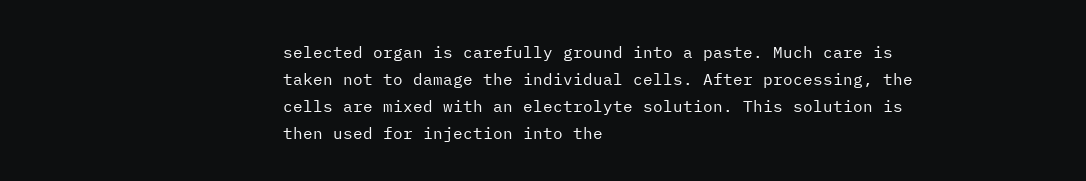selected organ is carefully ground into a paste. Much care is taken not to damage the individual cells. After processing, the cells are mixed with an electrolyte solution. This solution is then used for injection into the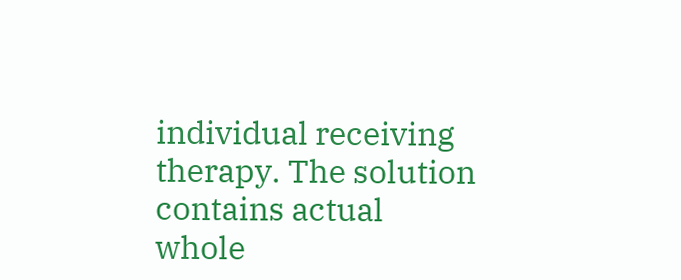individual receiving therapy. The solution contains actual whole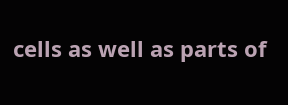cells as well as parts of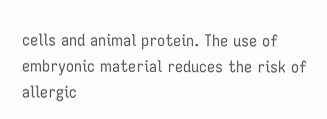cells and animal protein. The use of embryonic material reduces the risk of allergic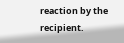reaction by the recipient.